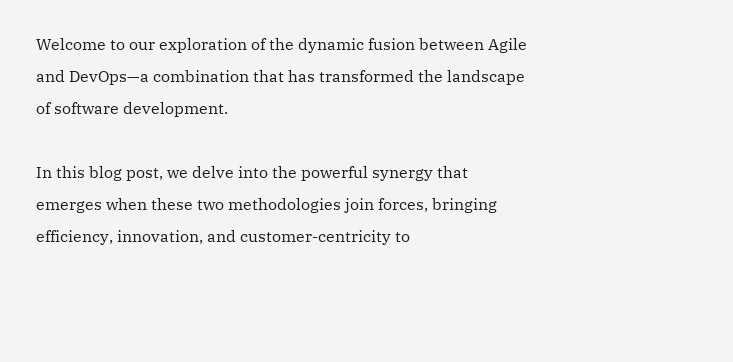Welcome to our exploration of the dynamic fusion between Agile and DevOps—a combination that has transformed the landscape of software development.

In this blog post, we delve into the powerful synergy that emerges when these two methodologies join forces, bringing efficiency, innovation, and customer-centricity to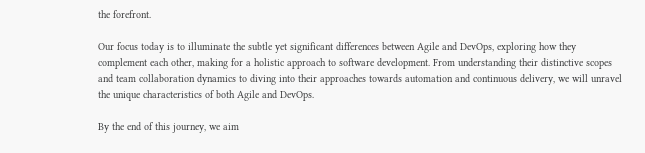the forefront.

Our focus today is to illuminate the subtle yet significant differences between Agile and DevOps, exploring how they complement each other, making for a holistic approach to software development. From understanding their distinctive scopes and team collaboration dynamics to diving into their approaches towards automation and continuous delivery, we will unravel the unique characteristics of both Agile and DevOps.

By the end of this journey, we aim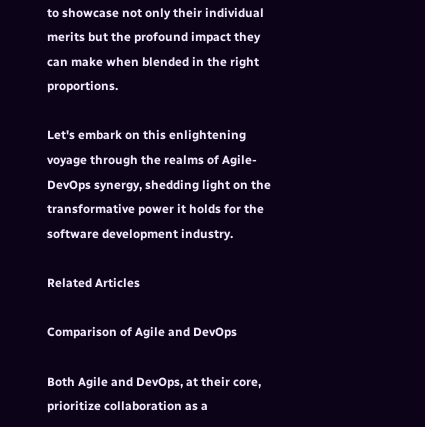to showcase not only their individual merits but the profound impact they can make when blended in the right proportions.

Let's embark on this enlightening voyage through the realms of Agile-DevOps synergy, shedding light on the transformative power it holds for the software development industry.

Related Articles

Comparison of Agile and DevOps

Both Agile and DevOps, at their core, prioritize collaboration as a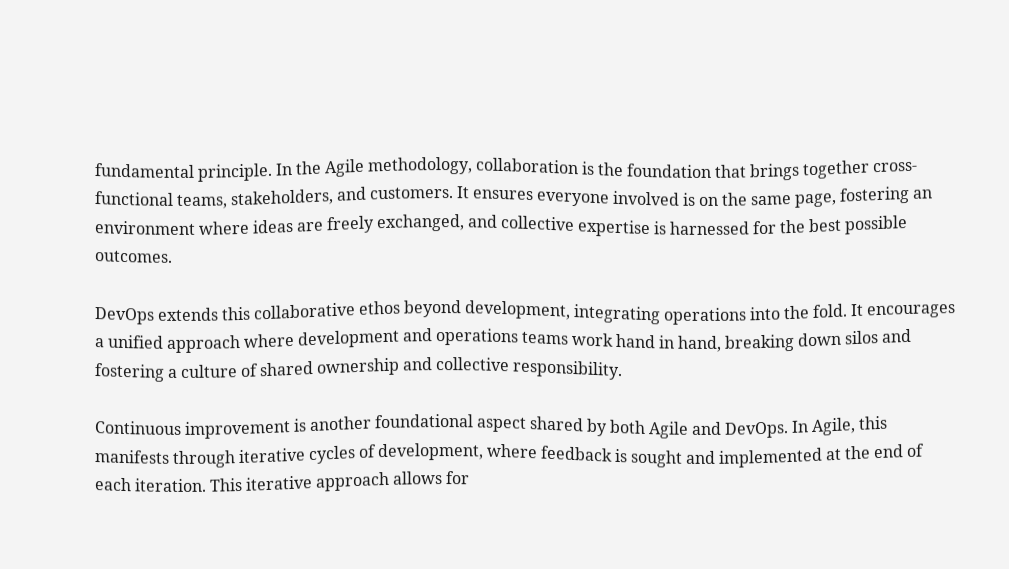fundamental principle. In the Agile methodology, collaboration is the foundation that brings together cross-functional teams, stakeholders, and customers. It ensures everyone involved is on the same page, fostering an environment where ideas are freely exchanged, and collective expertise is harnessed for the best possible outcomes.

DevOps extends this collaborative ethos beyond development, integrating operations into the fold. It encourages a unified approach where development and operations teams work hand in hand, breaking down silos and fostering a culture of shared ownership and collective responsibility.

Continuous improvement is another foundational aspect shared by both Agile and DevOps. In Agile, this manifests through iterative cycles of development, where feedback is sought and implemented at the end of each iteration. This iterative approach allows for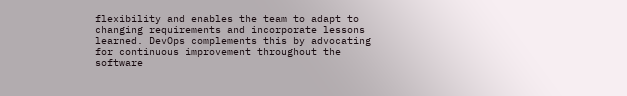flexibility and enables the team to adapt to changing requirements and incorporate lessons learned. DevOps complements this by advocating for continuous improvement throughout the software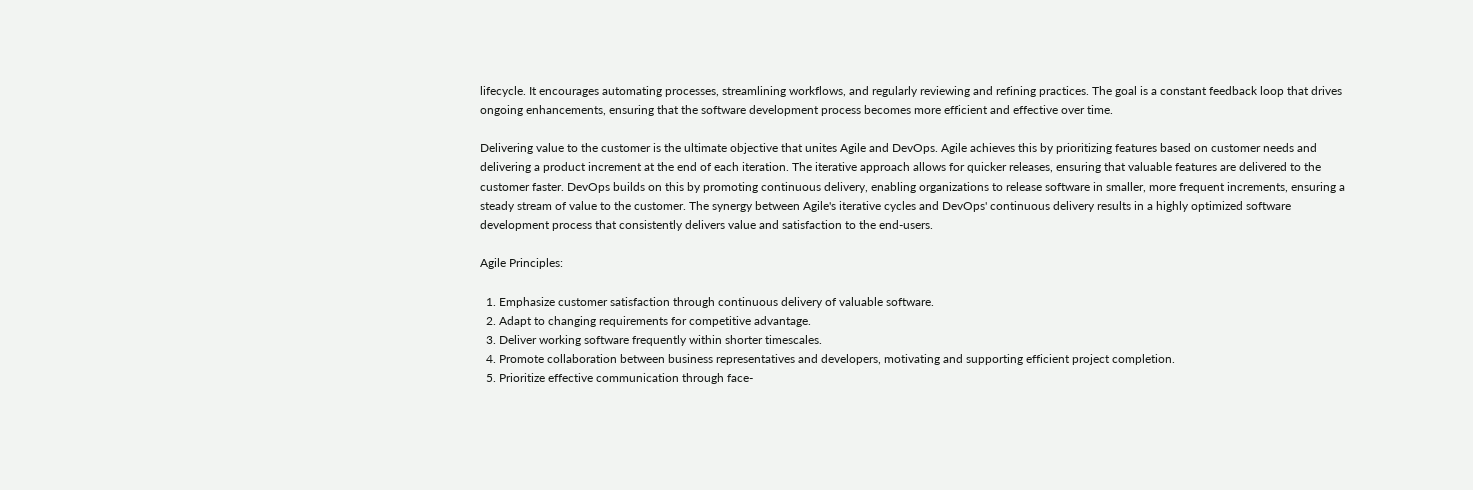lifecycle. It encourages automating processes, streamlining workflows, and regularly reviewing and refining practices. The goal is a constant feedback loop that drives ongoing enhancements, ensuring that the software development process becomes more efficient and effective over time.

Delivering value to the customer is the ultimate objective that unites Agile and DevOps. Agile achieves this by prioritizing features based on customer needs and delivering a product increment at the end of each iteration. The iterative approach allows for quicker releases, ensuring that valuable features are delivered to the customer faster. DevOps builds on this by promoting continuous delivery, enabling organizations to release software in smaller, more frequent increments, ensuring a steady stream of value to the customer. The synergy between Agile's iterative cycles and DevOps' continuous delivery results in a highly optimized software development process that consistently delivers value and satisfaction to the end-users.

Agile Principles:

  1. Emphasize customer satisfaction through continuous delivery of valuable software.
  2. Adapt to changing requirements for competitive advantage.
  3. Deliver working software frequently within shorter timescales.
  4. Promote collaboration between business representatives and developers, motivating and supporting efficient project completion.
  5. Prioritize effective communication through face-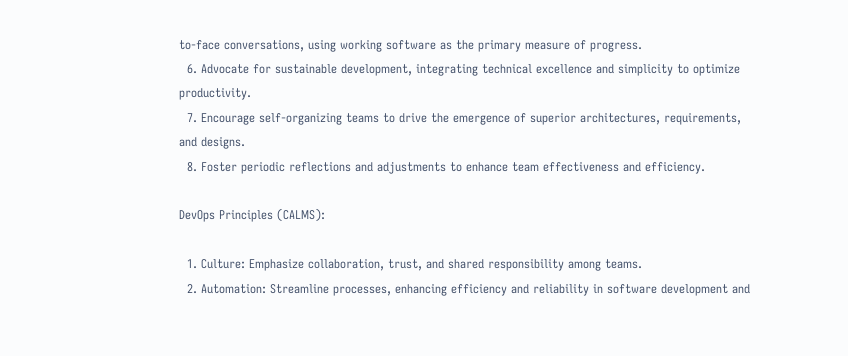to-face conversations, using working software as the primary measure of progress.
  6. Advocate for sustainable development, integrating technical excellence and simplicity to optimize productivity.
  7. Encourage self-organizing teams to drive the emergence of superior architectures, requirements, and designs.
  8. Foster periodic reflections and adjustments to enhance team effectiveness and efficiency.

DevOps Principles (CALMS):

  1. Culture: Emphasize collaboration, trust, and shared responsibility among teams.
  2. Automation: Streamline processes, enhancing efficiency and reliability in software development and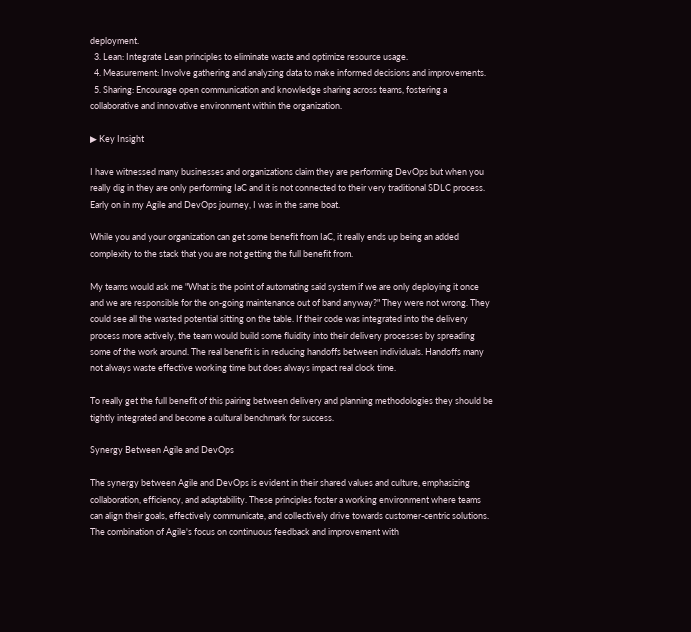deployment.
  3. Lean: Integrate Lean principles to eliminate waste and optimize resource usage.
  4. Measurement: Involve gathering and analyzing data to make informed decisions and improvements.
  5. Sharing: Encourage open communication and knowledge sharing across teams, fostering a collaborative and innovative environment within the organization.

▶ Key Insight

I have witnessed many businesses and organizations claim they are performing DevOps but when you really dig in they are only performing IaC and it is not connected to their very traditional SDLC process. Early on in my Agile and DevOps journey, I was in the same boat.

While you and your organization can get some benefit from IaC, it really ends up being an added complexity to the stack that you are not getting the full benefit from.

My teams would ask me "What is the point of automating said system if we are only deploying it once and we are responsible for the on-going maintenance out of band anyway?" They were not wrong. They could see all the wasted potential sitting on the table. If their code was integrated into the delivery process more actively, the team would build some fluidity into their delivery processes by spreading some of the work around. The real benefit is in reducing handoffs between individuals. Handoffs many not always waste effective working time but does always impact real clock time.

To really get the full benefit of this pairing between delivery and planning methodologies they should be tightly integrated and become a cultural benchmark for success.

Synergy Between Agile and DevOps

The synergy between Agile and DevOps is evident in their shared values and culture, emphasizing collaboration, efficiency, and adaptability. These principles foster a working environment where teams can align their goals, effectively communicate, and collectively drive towards customer-centric solutions. The combination of Agile's focus on continuous feedback and improvement with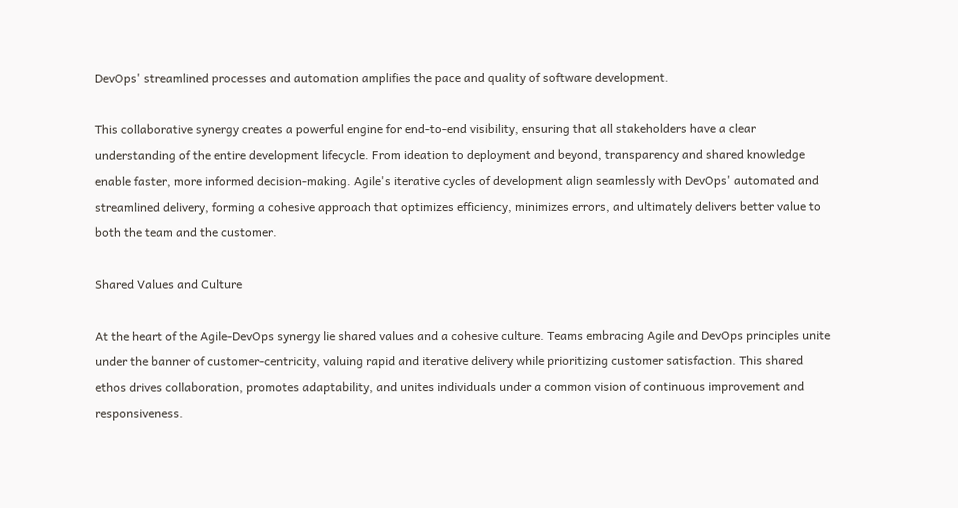DevOps' streamlined processes and automation amplifies the pace and quality of software development.

This collaborative synergy creates a powerful engine for end-to-end visibility, ensuring that all stakeholders have a clear understanding of the entire development lifecycle. From ideation to deployment and beyond, transparency and shared knowledge enable faster, more informed decision-making. Agile's iterative cycles of development align seamlessly with DevOps' automated and streamlined delivery, forming a cohesive approach that optimizes efficiency, minimizes errors, and ultimately delivers better value to both the team and the customer.

Shared Values and Culture

At the heart of the Agile-DevOps synergy lie shared values and a cohesive culture. Teams embracing Agile and DevOps principles unite under the banner of customer-centricity, valuing rapid and iterative delivery while prioritizing customer satisfaction. This shared ethos drives collaboration, promotes adaptability, and unites individuals under a common vision of continuous improvement and responsiveness.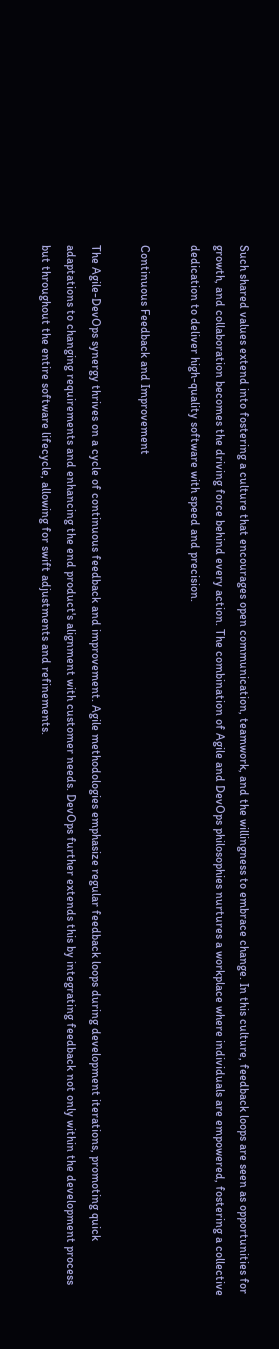Such shared values extend into fostering a culture that encourages open communication, teamwork, and the willingness to embrace change. In this culture, feedback loops are seen as opportunities for growth, and collaboration becomes the driving force behind every action. The combination of Agile and DevOps philosophies nurtures a workplace where individuals are empowered, fostering a collective dedication to deliver high-quality software with speed and precision.

Continuous Feedback and Improvement

The Agile-DevOps synergy thrives on a cycle of continuous feedback and improvement. Agile methodologies emphasize regular feedback loops during development iterations, promoting quick adaptations to changing requirements and enhancing the end product's alignment with customer needs. DevOps further extends this by integrating feedback not only within the development process but throughout the entire software lifecycle, allowing for swift adjustments and refinements.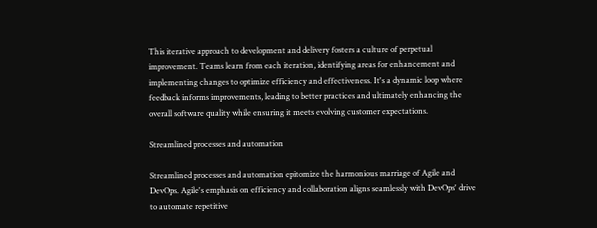This iterative approach to development and delivery fosters a culture of perpetual improvement. Teams learn from each iteration, identifying areas for enhancement and implementing changes to optimize efficiency and effectiveness. It's a dynamic loop where feedback informs improvements, leading to better practices and ultimately enhancing the overall software quality while ensuring it meets evolving customer expectations.

Streamlined processes and automation

Streamlined processes and automation epitomize the harmonious marriage of Agile and DevOps. Agile's emphasis on efficiency and collaboration aligns seamlessly with DevOps' drive to automate repetitive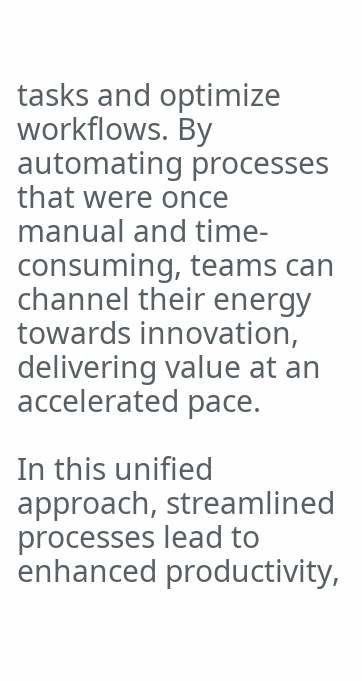tasks and optimize workflows. By automating processes that were once manual and time-consuming, teams can channel their energy towards innovation, delivering value at an accelerated pace.

In this unified approach, streamlined processes lead to enhanced productivity,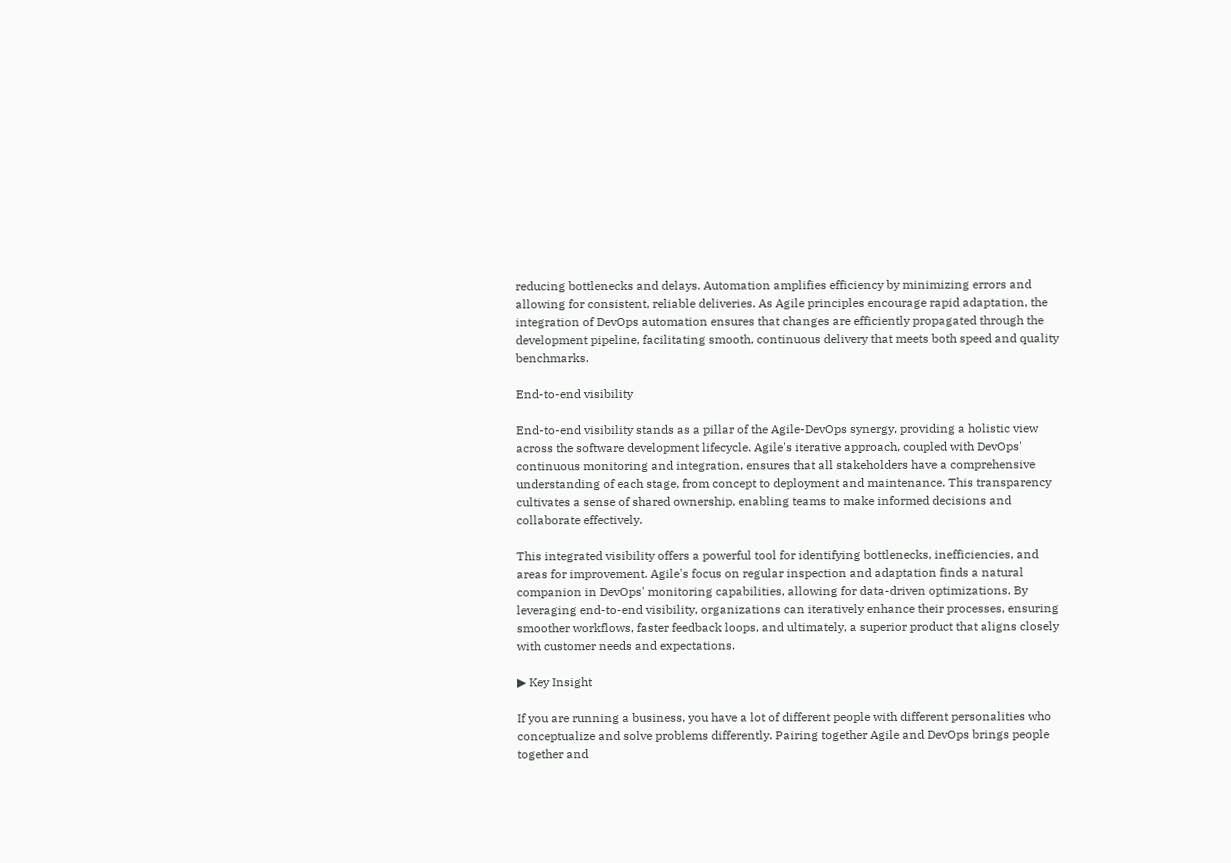reducing bottlenecks and delays. Automation amplifies efficiency by minimizing errors and allowing for consistent, reliable deliveries. As Agile principles encourage rapid adaptation, the integration of DevOps automation ensures that changes are efficiently propagated through the development pipeline, facilitating smooth, continuous delivery that meets both speed and quality benchmarks.

End-to-end visibility

End-to-end visibility stands as a pillar of the Agile-DevOps synergy, providing a holistic view across the software development lifecycle. Agile's iterative approach, coupled with DevOps' continuous monitoring and integration, ensures that all stakeholders have a comprehensive understanding of each stage, from concept to deployment and maintenance. This transparency cultivates a sense of shared ownership, enabling teams to make informed decisions and collaborate effectively.

This integrated visibility offers a powerful tool for identifying bottlenecks, inefficiencies, and areas for improvement. Agile's focus on regular inspection and adaptation finds a natural companion in DevOps' monitoring capabilities, allowing for data-driven optimizations. By leveraging end-to-end visibility, organizations can iteratively enhance their processes, ensuring smoother workflows, faster feedback loops, and ultimately, a superior product that aligns closely with customer needs and expectations.

▶ Key Insight

If you are running a business, you have a lot of different people with different personalities who conceptualize and solve problems differently. Pairing together Agile and DevOps brings people together and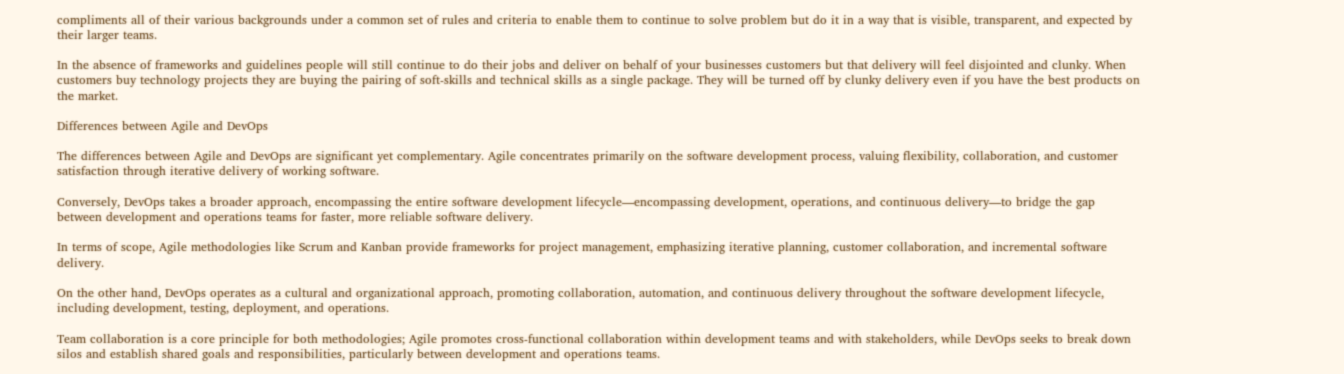compliments all of their various backgrounds under a common set of rules and criteria to enable them to continue to solve problem but do it in a way that is visible, transparent, and expected by their larger teams.

In the absence of frameworks and guidelines people will still continue to do their jobs and deliver on behalf of your businesses customers but that delivery will feel disjointed and clunky. When customers buy technology projects they are buying the pairing of soft-skills and technical skills as a single package. They will be turned off by clunky delivery even if you have the best products on the market.

Differences between Agile and DevOps

The differences between Agile and DevOps are significant yet complementary. Agile concentrates primarily on the software development process, valuing flexibility, collaboration, and customer satisfaction through iterative delivery of working software.

Conversely, DevOps takes a broader approach, encompassing the entire software development lifecycle—encompassing development, operations, and continuous delivery—to bridge the gap between development and operations teams for faster, more reliable software delivery.

In terms of scope, Agile methodologies like Scrum and Kanban provide frameworks for project management, emphasizing iterative planning, customer collaboration, and incremental software delivery.

On the other hand, DevOps operates as a cultural and organizational approach, promoting collaboration, automation, and continuous delivery throughout the software development lifecycle, including development, testing, deployment, and operations.

Team collaboration is a core principle for both methodologies; Agile promotes cross-functional collaboration within development teams and with stakeholders, while DevOps seeks to break down silos and establish shared goals and responsibilities, particularly between development and operations teams.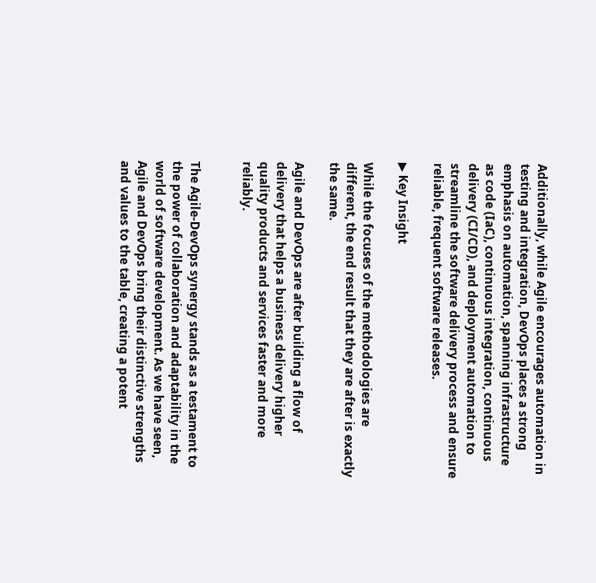Additionally, while Agile encourages automation in testing and integration, DevOps places a strong emphasis on automation, spanning infrastructure as code (IaC), continuous integration, continuous delivery (CI/CD), and deployment automation to streamline the software delivery process and ensure reliable, frequent software releases.

▶ Key Insight

While the focuses of the methodologies are different, the end result that they are after is exactly the same.

Agile and DevOps are after building a flow of delivery that helps a business delivery higher quality products and services faster and more reliably.


The Agile-DevOps synergy stands as a testament to the power of collaboration and adaptability in the world of software development. As we have seen, Agile and DevOps bring their distinctive strengths and values to the table, creating a potent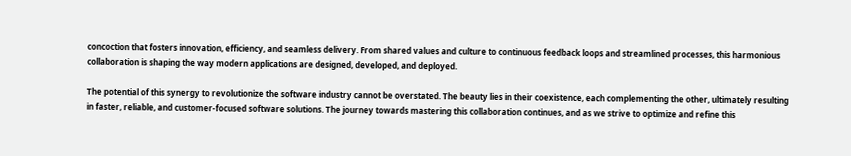concoction that fosters innovation, efficiency, and seamless delivery. From shared values and culture to continuous feedback loops and streamlined processes, this harmonious collaboration is shaping the way modern applications are designed, developed, and deployed.

The potential of this synergy to revolutionize the software industry cannot be overstated. The beauty lies in their coexistence, each complementing the other, ultimately resulting in faster, reliable, and customer-focused software solutions. The journey towards mastering this collaboration continues, and as we strive to optimize and refine this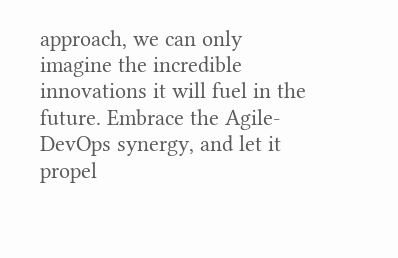approach, we can only imagine the incredible innovations it will fuel in the future. Embrace the Agile-DevOps synergy, and let it propel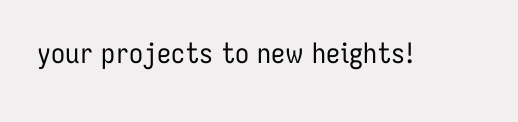your projects to new heights!